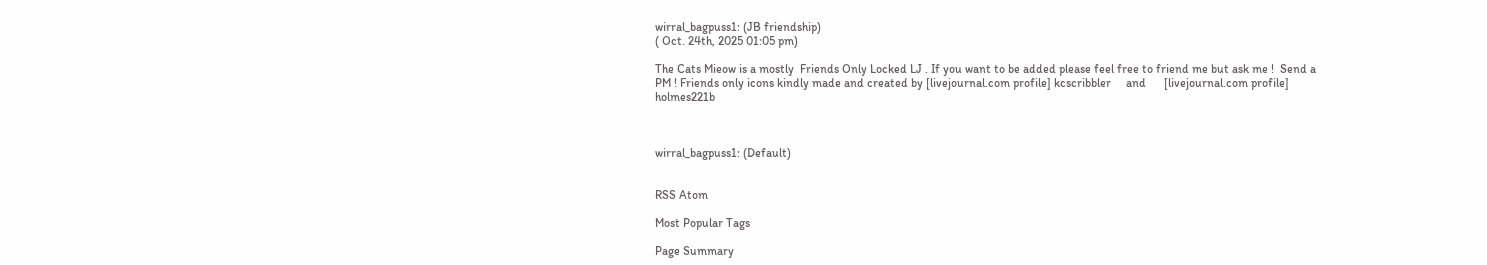wirral_bagpuss1: (JB friendship)
( Oct. 24th, 2025 01:05 pm)

The Cats Mieow is a mostly  Friends Only Locked LJ . If you want to be added please feel free to friend me but ask me !  Send a PM ! Friends only icons kindly made and created by [livejournal.com profile] kcscribbler     and      [livejournal.com profile] holmes221b



wirral_bagpuss1: (Default)


RSS Atom

Most Popular Tags

Page Summary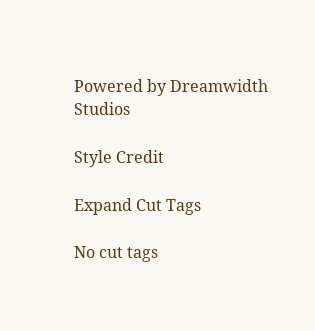Powered by Dreamwidth Studios

Style Credit

Expand Cut Tags

No cut tags